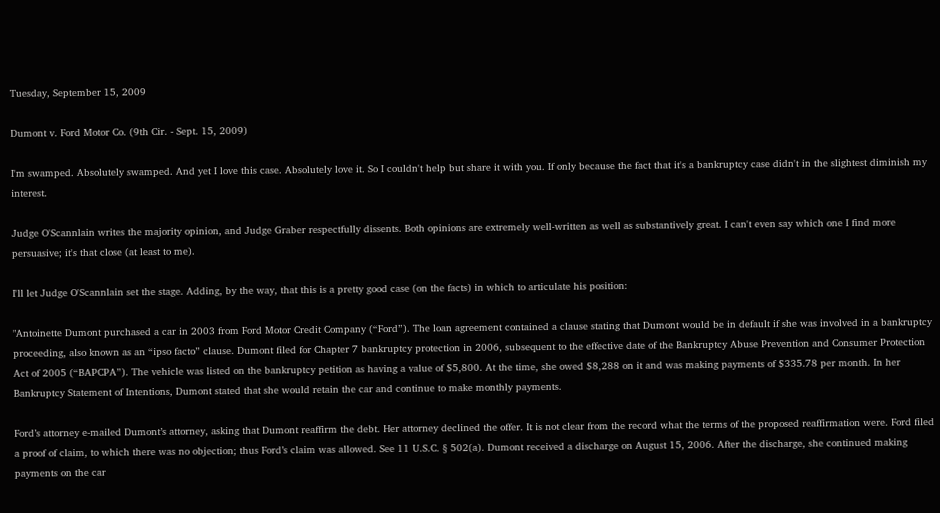Tuesday, September 15, 2009

Dumont v. Ford Motor Co. (9th Cir. - Sept. 15, 2009)

I'm swamped. Absolutely swamped. And yet I love this case. Absolutely love it. So I couldn't help but share it with you. If only because the fact that it's a bankruptcy case didn't in the slightest diminish my interest.

Judge O'Scannlain writes the majority opinion, and Judge Graber respectfully dissents. Both opinions are extremely well-written as well as substantively great. I can't even say which one I find more persuasive; it's that close (at least to me).

I'll let Judge O'Scannlain set the stage. Adding, by the way, that this is a pretty good case (on the facts) in which to articulate his position:

"Antoinette Dumont purchased a car in 2003 from Ford Motor Credit Company (“Ford”). The loan agreement contained a clause stating that Dumont would be in default if she was involved in a bankruptcy proceeding, also known as an “ipso facto” clause. Dumont filed for Chapter 7 bankruptcy protection in 2006, subsequent to the effective date of the Bankruptcy Abuse Prevention and Consumer Protection Act of 2005 (“BAPCPA”). The vehicle was listed on the bankruptcy petition as having a value of $5,800. At the time, she owed $8,288 on it and was making payments of $335.78 per month. In her Bankruptcy Statement of Intentions, Dumont stated that she would retain the car and continue to make monthly payments.

Ford’s attorney e-mailed Dumont’s attorney, asking that Dumont reaffirm the debt. Her attorney declined the offer. It is not clear from the record what the terms of the proposed reaffirmation were. Ford filed a proof of claim, to which there was no objection; thus Ford’s claim was allowed. See 11 U.S.C. § 502(a). Dumont received a discharge on August 15, 2006. After the discharge, she continued making payments on the car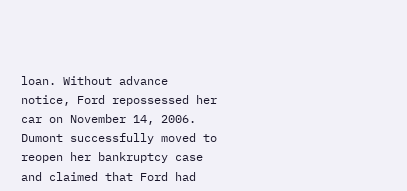loan. Without advance notice, Ford repossessed her car on November 14, 2006. Dumont successfully moved to reopen her bankruptcy case and claimed that Ford had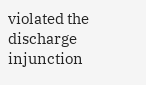violated the discharge injunction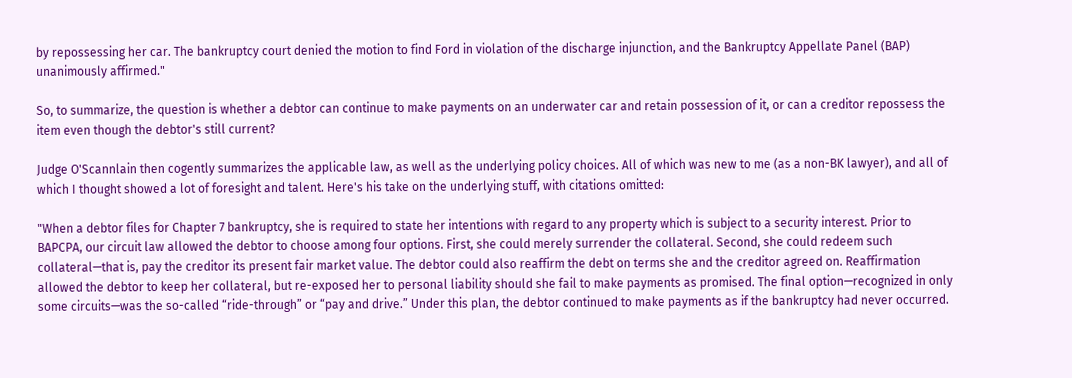by repossessing her car. The bankruptcy court denied the motion to find Ford in violation of the discharge injunction, and the Bankruptcy Appellate Panel (BAP) unanimously affirmed."

So, to summarize, the question is whether a debtor can continue to make payments on an underwater car and retain possession of it, or can a creditor repossess the item even though the debtor's still current?

Judge O'Scannlain then cogently summarizes the applicable law, as well as the underlying policy choices. All of which was new to me (as a non-BK lawyer), and all of which I thought showed a lot of foresight and talent. Here's his take on the underlying stuff, with citations omitted:

"When a debtor files for Chapter 7 bankruptcy, she is required to state her intentions with regard to any property which is subject to a security interest. Prior to BAPCPA, our circuit law allowed the debtor to choose among four options. First, she could merely surrender the collateral. Second, she could redeem such collateral—that is, pay the creditor its present fair market value. The debtor could also reaffirm the debt on terms she and the creditor agreed on. Reaffirmation allowed the debtor to keep her collateral, but re-exposed her to personal liability should she fail to make payments as promised. The final option—recognized in only some circuits—was the so-called “ride-through” or “pay and drive.” Under this plan, the debtor continued to make payments as if the bankruptcy had never occurred.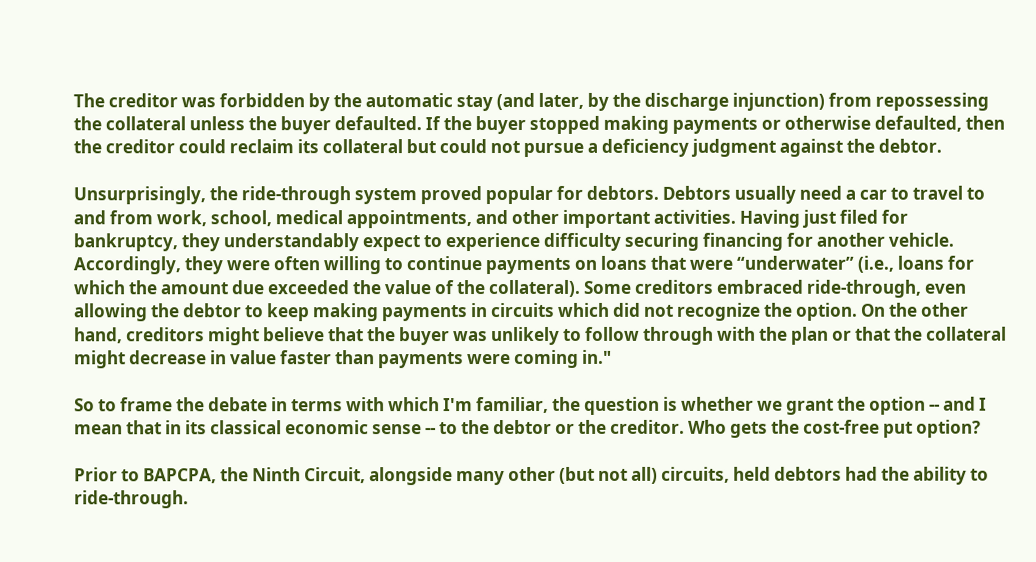The creditor was forbidden by the automatic stay (and later, by the discharge injunction) from repossessing the collateral unless the buyer defaulted. If the buyer stopped making payments or otherwise defaulted, then the creditor could reclaim its collateral but could not pursue a deficiency judgment against the debtor.

Unsurprisingly, the ride-through system proved popular for debtors. Debtors usually need a car to travel to and from work, school, medical appointments, and other important activities. Having just filed for bankruptcy, they understandably expect to experience difficulty securing financing for another vehicle. Accordingly, they were often willing to continue payments on loans that were “underwater” (i.e., loans for which the amount due exceeded the value of the collateral). Some creditors embraced ride-through, even allowing the debtor to keep making payments in circuits which did not recognize the option. On the other hand, creditors might believe that the buyer was unlikely to follow through with the plan or that the collateral might decrease in value faster than payments were coming in."

So to frame the debate in terms with which I'm familiar, the question is whether we grant the option -- and I mean that in its classical economic sense -- to the debtor or the creditor. Who gets the cost-free put option?

Prior to BAPCPA, the Ninth Circuit, alongside many other (but not all) circuits, held debtors had the ability to ride-through.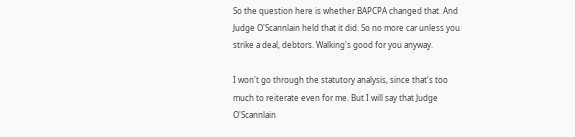So the question here is whether BAPCPA changed that. And Judge O'Scannlain held that it did. So no more car unless you strike a deal, debtors. Walking's good for you anyway.

I won't go through the statutory analysis, since that's too much to reiterate even for me. But I will say that Judge O'Scannlain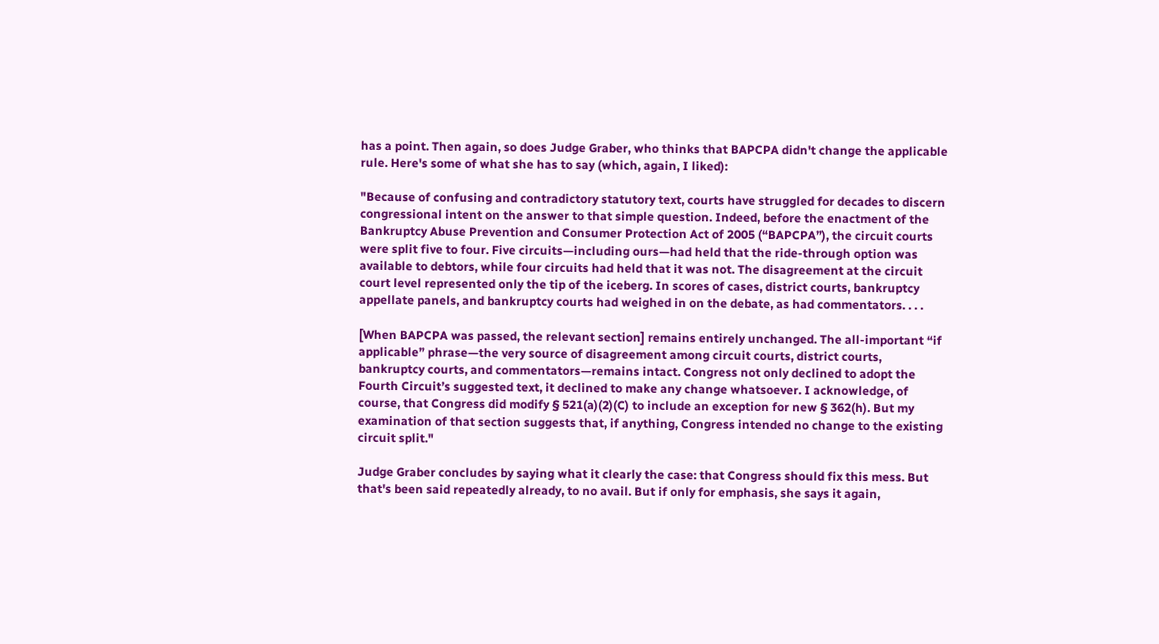has a point. Then again, so does Judge Graber, who thinks that BAPCPA didn't change the applicable rule. Here's some of what she has to say (which, again, I liked):

"Because of confusing and contradictory statutory text, courts have struggled for decades to discern congressional intent on the answer to that simple question. Indeed, before the enactment of the Bankruptcy Abuse Prevention and Consumer Protection Act of 2005 (“BAPCPA”), the circuit courts were split five to four. Five circuits—including ours—had held that the ride-through option was available to debtors, while four circuits had held that it was not. The disagreement at the circuit court level represented only the tip of the iceberg. In scores of cases, district courts, bankruptcy appellate panels, and bankruptcy courts had weighed in on the debate, as had commentators. . . .

[When BAPCPA was passed, the relevant section] remains entirely unchanged. The all-important “if applicable” phrase—the very source of disagreement among circuit courts, district courts, bankruptcy courts, and commentators—remains intact. Congress not only declined to adopt the Fourth Circuit’s suggested text, it declined to make any change whatsoever. I acknowledge, of course, that Congress did modify § 521(a)(2)(C) to include an exception for new § 362(h). But my examination of that section suggests that, if anything, Congress intended no change to the existing circuit split."

Judge Graber concludes by saying what it clearly the case: that Congress should fix this mess. But that's been said repeatedly already, to no avail. But if only for emphasis, she says it again,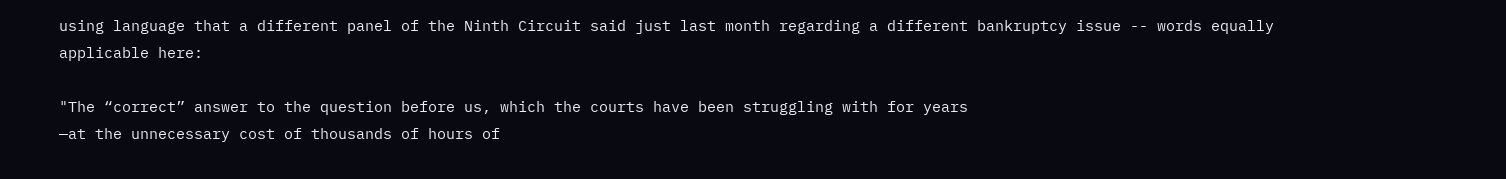using language that a different panel of the Ninth Circuit said just last month regarding a different bankruptcy issue -- words equally applicable here:

"The “correct” answer to the question before us, which the courts have been struggling with for years
—at the unnecessary cost of thousands of hours of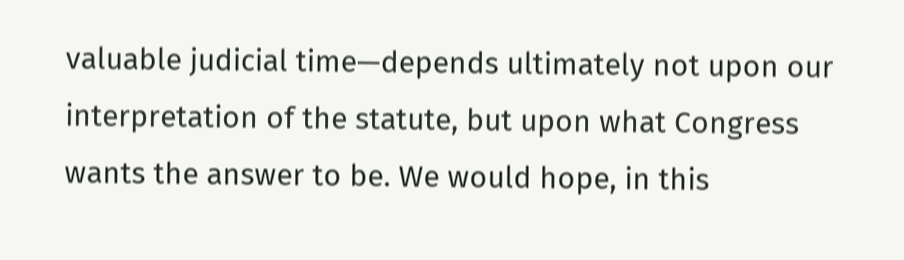valuable judicial time—depends ultimately not upon our interpretation of the statute, but upon what Congress wants the answer to be. We would hope, in this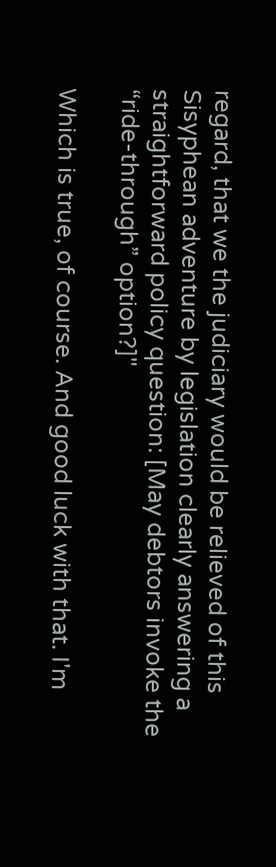regard, that we the judiciary would be relieved of this Sisyphean adventure by legislation clearly answering a straightforward policy question: [May debtors invoke the “ride-through” option?]"

Which is true, of course. And good luck with that. I'm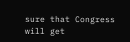sure that Congress will get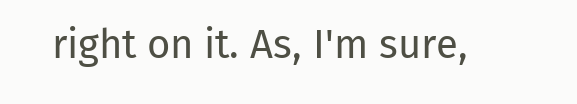right on it. As, I'm sure,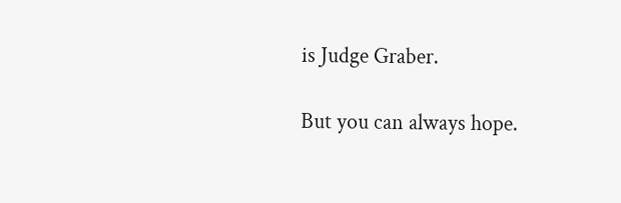is Judge Graber.

But you can always hope.